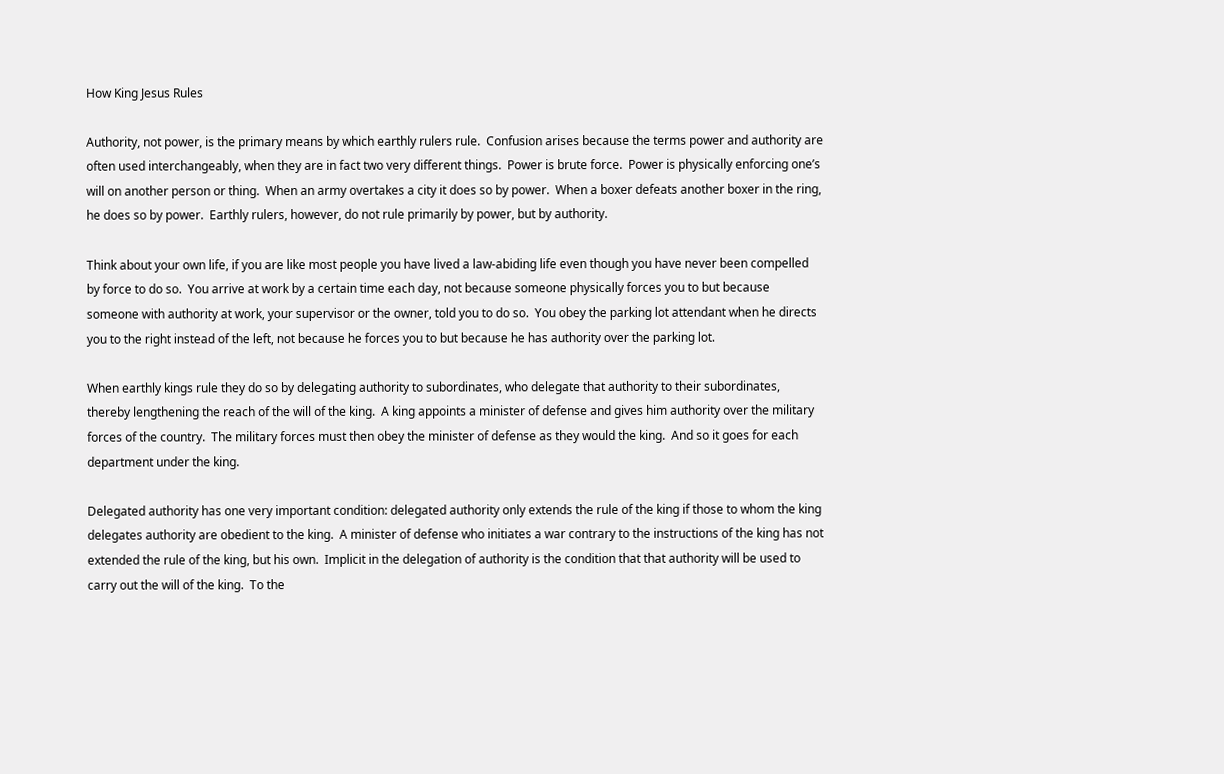How King Jesus Rules

Authority, not power, is the primary means by which earthly rulers rule.  Confusion arises because the terms power and authority are often used interchangeably, when they are in fact two very different things.  Power is brute force.  Power is physically enforcing one’s will on another person or thing.  When an army overtakes a city it does so by power.  When a boxer defeats another boxer in the ring, he does so by power.  Earthly rulers, however, do not rule primarily by power, but by authority.

Think about your own life, if you are like most people you have lived a law-abiding life even though you have never been compelled by force to do so.  You arrive at work by a certain time each day, not because someone physically forces you to but because someone with authority at work, your supervisor or the owner, told you to do so.  You obey the parking lot attendant when he directs you to the right instead of the left, not because he forces you to but because he has authority over the parking lot.

When earthly kings rule they do so by delegating authority to subordinates, who delegate that authority to their subordinates, thereby lengthening the reach of the will of the king.  A king appoints a minister of defense and gives him authority over the military forces of the country.  The military forces must then obey the minister of defense as they would the king.  And so it goes for each department under the king.

Delegated authority has one very important condition: delegated authority only extends the rule of the king if those to whom the king delegates authority are obedient to the king.  A minister of defense who initiates a war contrary to the instructions of the king has not extended the rule of the king, but his own.  Implicit in the delegation of authority is the condition that that authority will be used to carry out the will of the king.  To the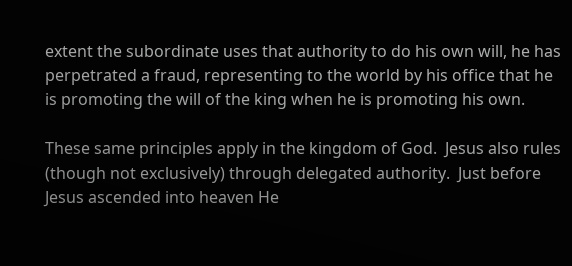extent the subordinate uses that authority to do his own will, he has perpetrated a fraud, representing to the world by his office that he is promoting the will of the king when he is promoting his own.

These same principles apply in the kingdom of God.  Jesus also rules (though not exclusively) through delegated authority.  Just before Jesus ascended into heaven He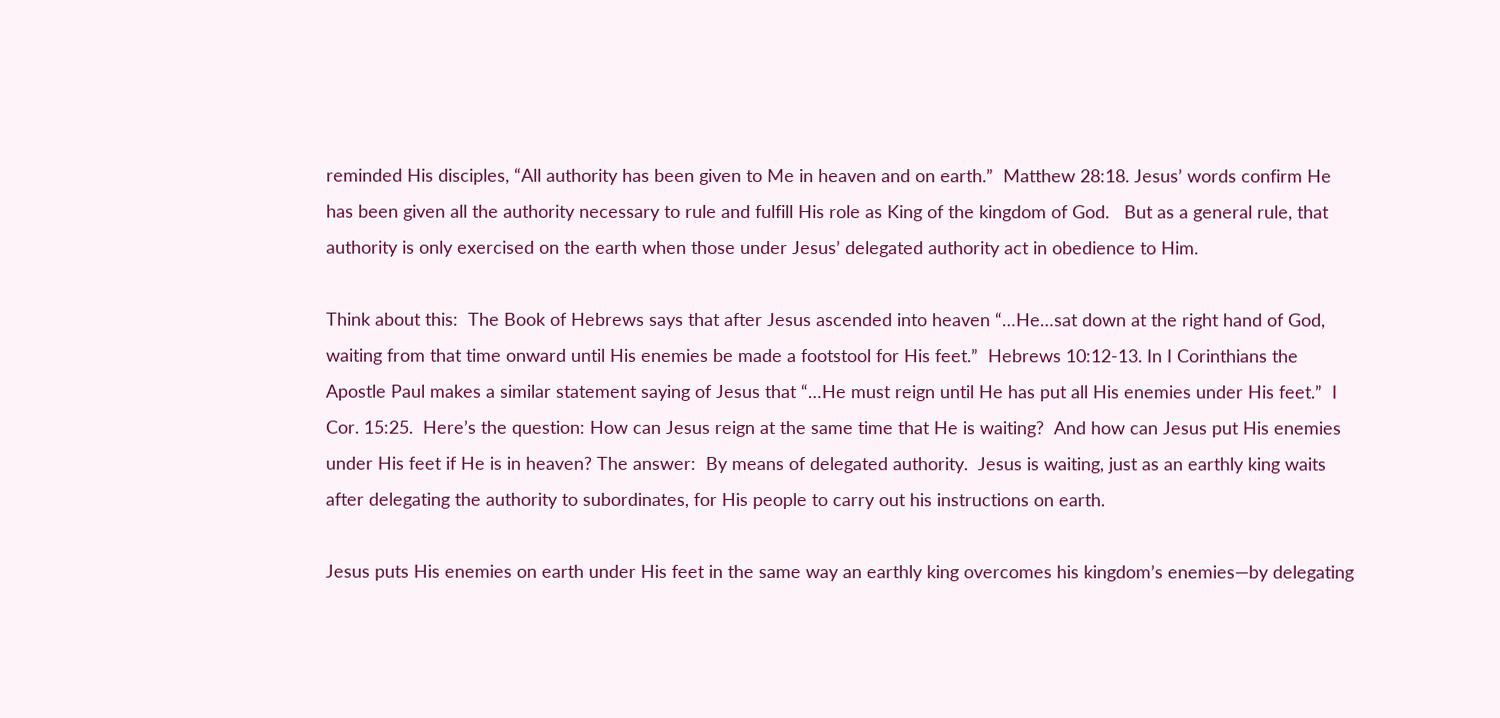reminded His disciples, “All authority has been given to Me in heaven and on earth.”  Matthew 28:18. Jesus’ words confirm He has been given all the authority necessary to rule and fulfill His role as King of the kingdom of God.   But as a general rule, that authority is only exercised on the earth when those under Jesus’ delegated authority act in obedience to Him.

Think about this:  The Book of Hebrews says that after Jesus ascended into heaven “…He…sat down at the right hand of God, waiting from that time onward until His enemies be made a footstool for His feet.”  Hebrews 10:12-13. In I Corinthians the Apostle Paul makes a similar statement saying of Jesus that “…He must reign until He has put all His enemies under His feet.”  I Cor. 15:25.  Here’s the question: How can Jesus reign at the same time that He is waiting?  And how can Jesus put His enemies under His feet if He is in heaven? The answer:  By means of delegated authority.  Jesus is waiting, just as an earthly king waits after delegating the authority to subordinates, for His people to carry out his instructions on earth.

Jesus puts His enemies on earth under His feet in the same way an earthly king overcomes his kingdom’s enemies—by delegating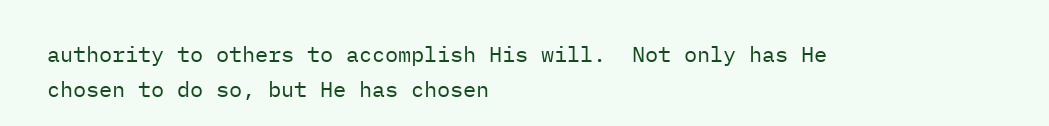authority to others to accomplish His will.  Not only has He chosen to do so, but He has chosen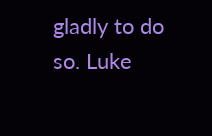gladly to do so. Luke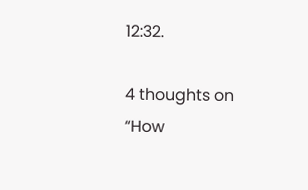12:32.

4 thoughts on “How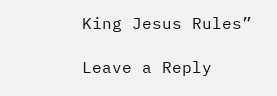King Jesus Rules”

Leave a Reply